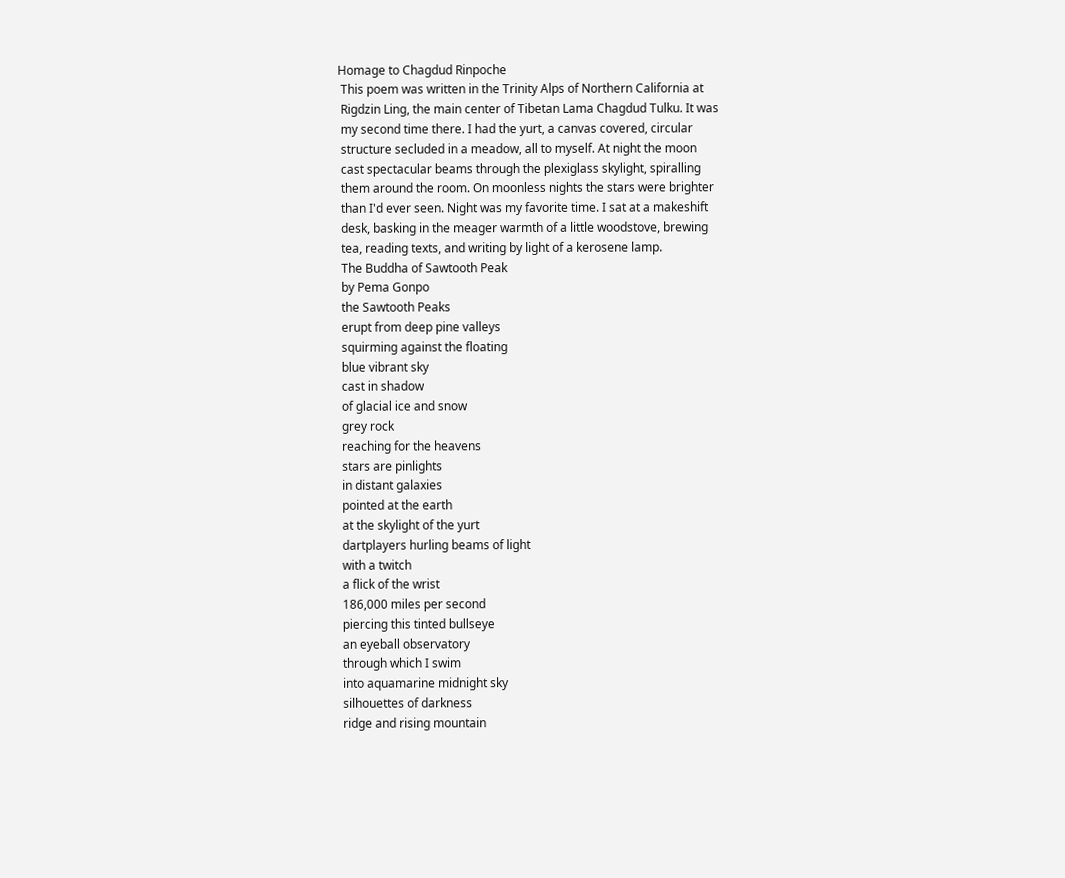Homage to Chagdud Rinpoche
 This poem was written in the Trinity Alps of Northern California at
 Rigdzin Ling, the main center of Tibetan Lama Chagdud Tulku. It was
 my second time there. I had the yurt, a canvas covered, circular
 structure secluded in a meadow, all to myself. At night the moon
 cast spectacular beams through the plexiglass skylight, spiralling
 them around the room. On moonless nights the stars were brighter
 than I'd ever seen. Night was my favorite time. I sat at a makeshift
 desk, basking in the meager warmth of a little woodstove, brewing
 tea, reading texts, and writing by light of a kerosene lamp.
 The Buddha of Sawtooth Peak
 by Pema Gonpo
 the Sawtooth Peaks
 erupt from deep pine valleys
 squirming against the floating
 blue vibrant sky
 cast in shadow
 of glacial ice and snow
 grey rock
 reaching for the heavens
 stars are pinlights
 in distant galaxies
 pointed at the earth
 at the skylight of the yurt
 dartplayers hurling beams of light
 with a twitch
 a flick of the wrist
 186,000 miles per second
 piercing this tinted bullseye
 an eyeball observatory
 through which I swim
 into aquamarine midnight sky
 silhouettes of darkness
 ridge and rising mountain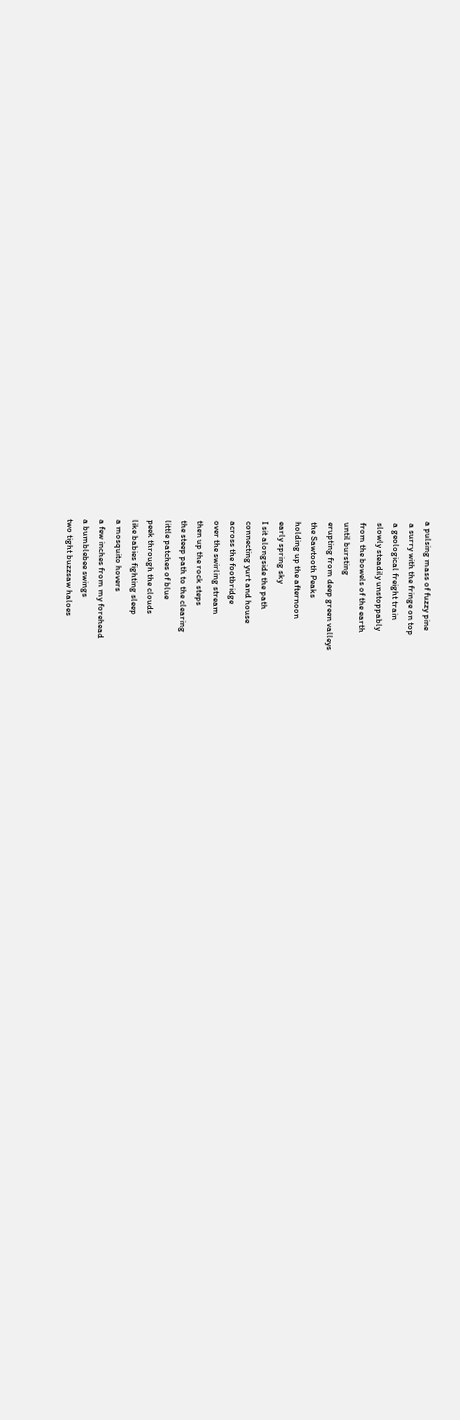a pulsing mass of fuzzy pine
 a surry with the fringe on top
 a geological freight train
 slowly steadily unstoppably
 from the bowels of the earth
 until bursting
 erupting from deep green valleys
 the Sawtooth Peaks
 holding up the afternoon
 early spring sky
 I sit alongside the path
 connecting yurt and house
 across the footbridge
 over the swirling stream
 then up the rock steps
 the steep path to the clearing
 little patches of blue
 peek through the clouds
 like babies fighting sleep
 a mosquito hovers
 a few inches from my forehead
 a bumblebee swings
 two tight buzzsaw haloes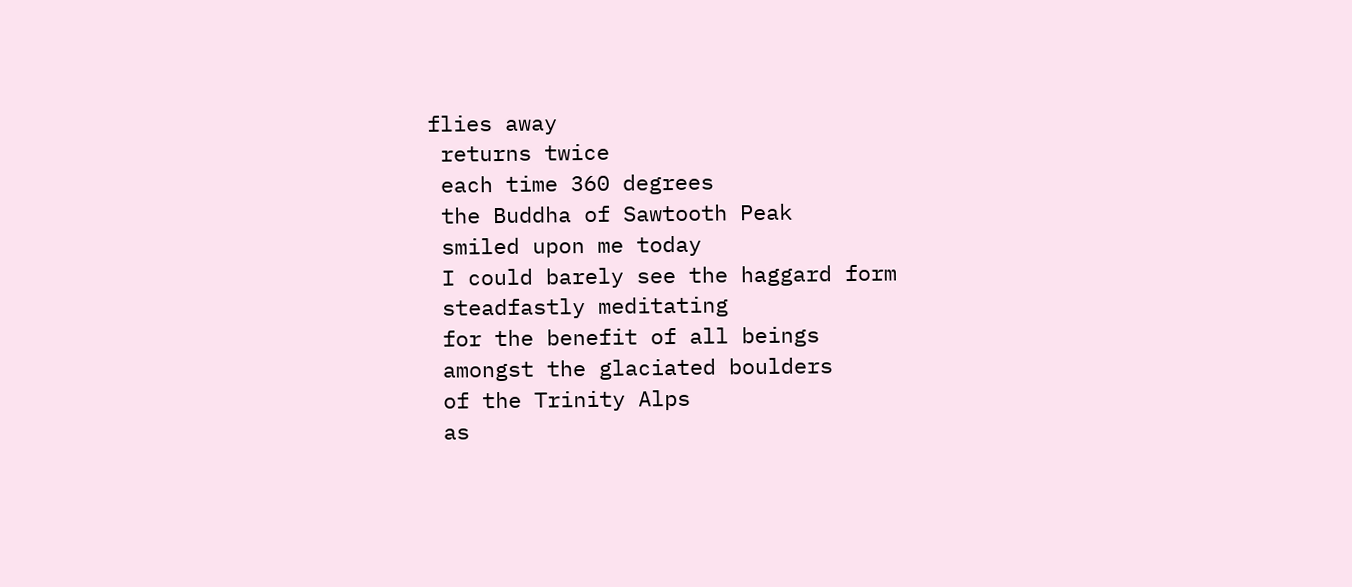flies away
 returns twice
 each time 360 degrees
 the Buddha of Sawtooth Peak
 smiled upon me today
 I could barely see the haggard form
 steadfastly meditating
 for the benefit of all beings
 amongst the glaciated boulders
 of the Trinity Alps
 as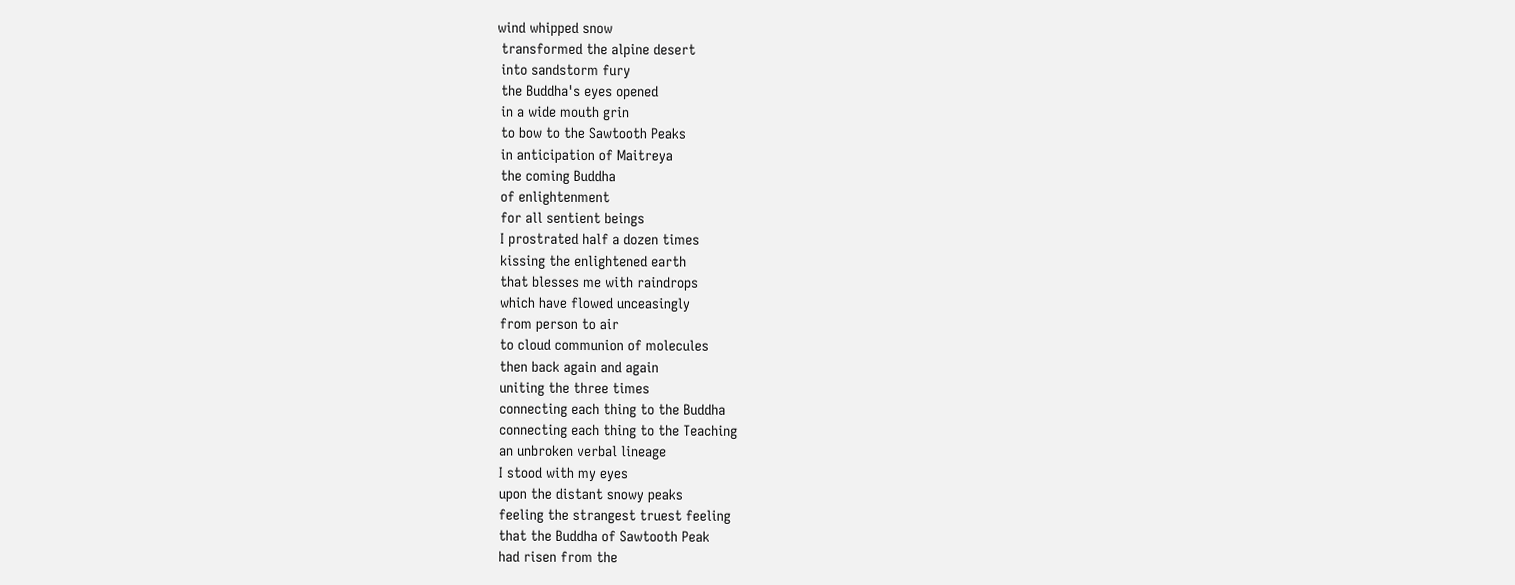wind whipped snow
 transformed the alpine desert
 into sandstorm fury
 the Buddha's eyes opened
 in a wide mouth grin
 to bow to the Sawtooth Peaks
 in anticipation of Maitreya
 the coming Buddha
 of enlightenment
 for all sentient beings
 I prostrated half a dozen times
 kissing the enlightened earth
 that blesses me with raindrops
 which have flowed unceasingly
 from person to air
 to cloud communion of molecules
 then back again and again
 uniting the three times
 connecting each thing to the Buddha
 connecting each thing to the Teaching
 an unbroken verbal lineage
 I stood with my eyes
 upon the distant snowy peaks
 feeling the strangest truest feeling
 that the Buddha of Sawtooth Peak
 had risen from the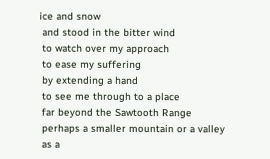ice and snow
 and stood in the bitter wind
 to watch over my approach
 to ease my suffering
 by extending a hand
 to see me through to a place
 far beyond the Sawtooth Range
 perhaps a smaller mountain or a valley
 as a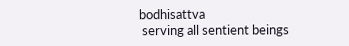bodhisattva
 serving all sentient beings